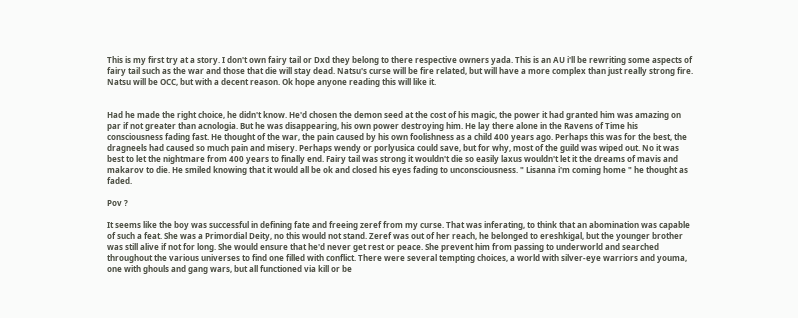This is my first try at a story. I don't own fairy tail or Dxd they belong to there respective owners yada. This is an AU i'll be rewriting some aspects of fairy tail such as the war and those that die will stay dead. Natsu's curse will be fire related, but will have a more complex than just really strong fire. Natsu will be OCC, but with a decent reason. Ok hope anyone reading this will like it.


Had he made the right choice, he didn't know. He'd chosen the demon seed at the cost of his magic, the power it had granted him was amazing on par if not greater than acnologia. But he was disappearing, his own power destroying him. He lay there alone in the Ravens of Time his consciousness fading fast. He thought of the war, the pain caused by his own foolishness as a child 400 years ago. Perhaps this was for the best, the dragneels had caused so much pain and misery. Perhaps wendy or porlyusica could save, but for why, most of the guild was wiped out. No it was best to let the nightmare from 400 years to finally end. Fairy tail was strong it wouldn't die so easily laxus wouldn't let it the dreams of mavis and makarov to die. He smiled knowing that it would all be ok and closed his eyes fading to unconsciousness. " Lisanna i'm coming home " he thought as faded.

Pov ?

It seems like the boy was successful in defining fate and freeing zeref from my curse. That was inferating, to think that an abomination was capable of such a feat. She was a Primordial Deity, no this would not stand. Zeref was out of her reach, he belonged to ereshkigal, but the younger brother was still alive if not for long. She would ensure that he'd never get rest or peace. She prevent him from passing to underworld and searched throughout the various universes to find one filled with conflict. There were several tempting choices, a world with silver-eye warriors and youma, one with ghouls and gang wars, but all functioned via kill or be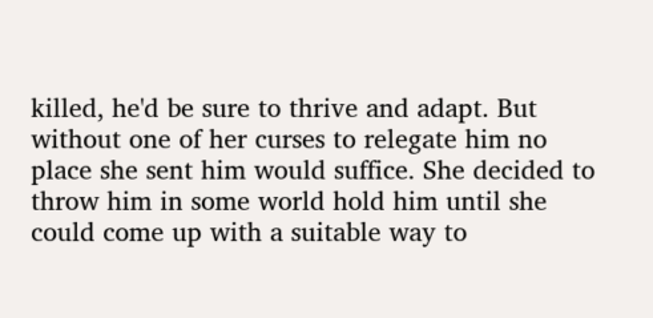killed, he'd be sure to thrive and adapt. But without one of her curses to relegate him no place she sent him would suffice. She decided to throw him in some world hold him until she could come up with a suitable way to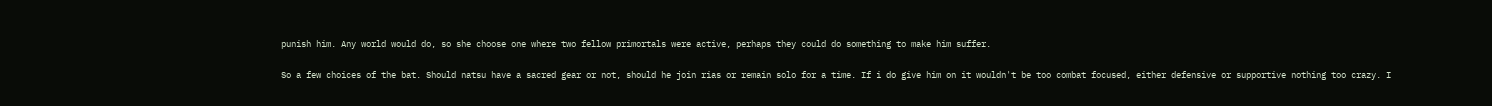punish him. Any world would do, so she choose one where two fellow primortals were active, perhaps they could do something to make him suffer.

So a few choices of the bat. Should natsu have a sacred gear or not, should he join rias or remain solo for a time. If i do give him on it wouldn't be too combat focused, either defensive or supportive nothing too crazy. I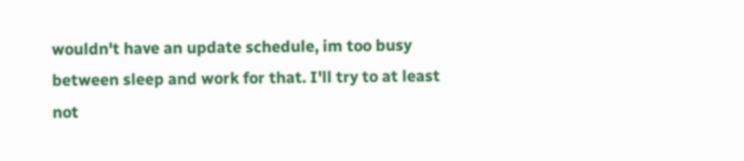wouldn't have an update schedule, im too busy between sleep and work for that. I'll try to at least not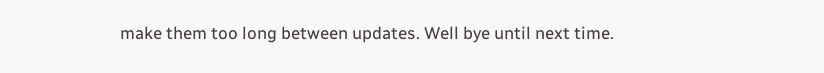make them too long between updates. Well bye until next time.